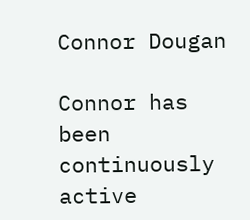Connor Dougan

Connor has been continuously active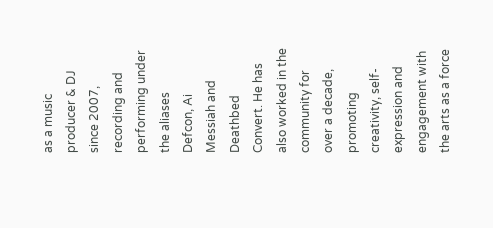as a music producer & DJ since 2007, recording and performing under the aliases Defcon, Ai Messiah and Deathbed Convert. He has also worked in the community for over a decade, promoting creativity, self-expression and engagement with the arts as a force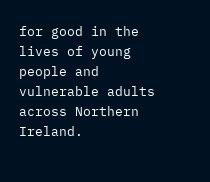for good in the lives of young people and vulnerable adults across Northern Ireland.